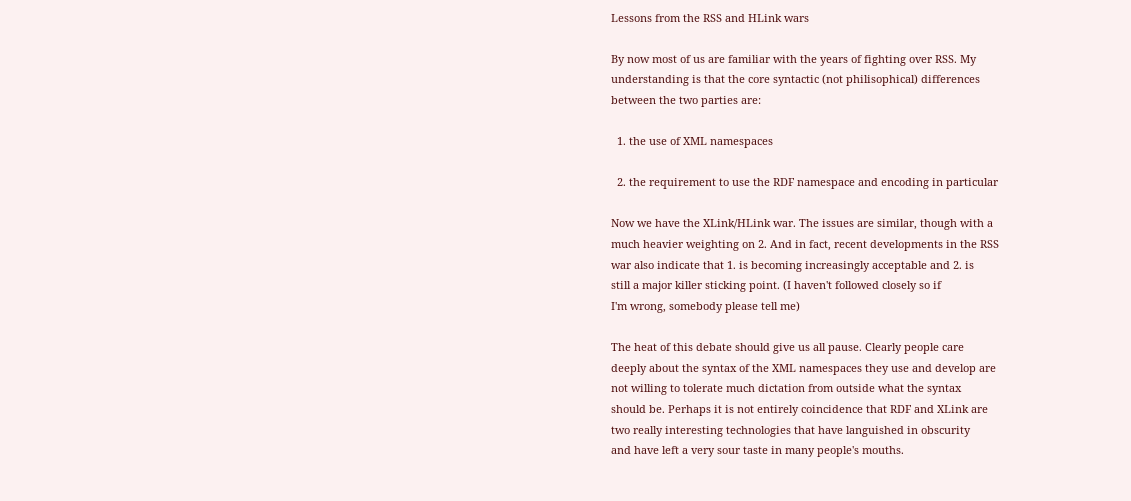Lessons from the RSS and HLink wars

By now most of us are familiar with the years of fighting over RSS. My
understanding is that the core syntactic (not philisophical) differences
between the two parties are:

  1. the use of XML namespaces

  2. the requirement to use the RDF namespace and encoding in particular

Now we have the XLink/HLink war. The issues are similar, though with a
much heavier weighting on 2. And in fact, recent developments in the RSS
war also indicate that 1. is becoming increasingly acceptable and 2. is
still a major killer sticking point. (I haven't followed closely so if
I'm wrong, somebody please tell me)

The heat of this debate should give us all pause. Clearly people care
deeply about the syntax of the XML namespaces they use and develop are
not willing to tolerate much dictation from outside what the syntax
should be. Perhaps it is not entirely coincidence that RDF and XLink are
two really interesting technologies that have languished in obscurity
and have left a very sour taste in many people's mouths.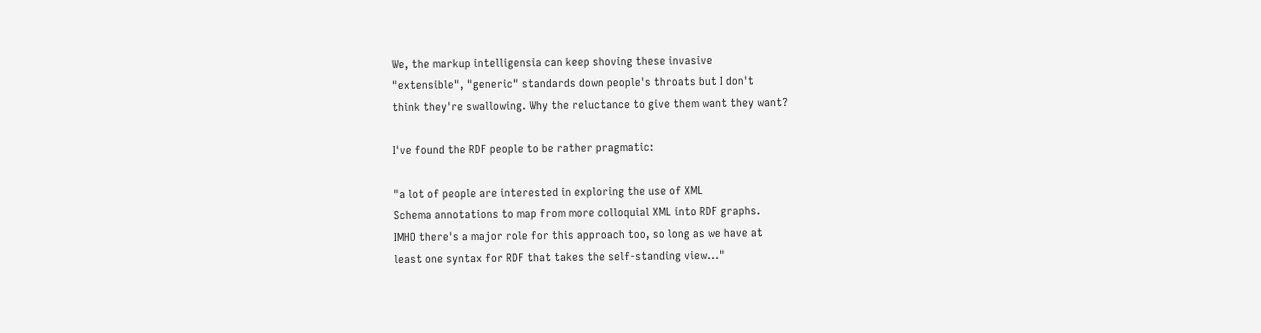We, the markup intelligensia can keep shoving these invasive
"extensible", "generic" standards down people's throats but I don't
think they're swallowing. Why the reluctance to give them want they want?

I've found the RDF people to be rather pragmatic:

"a lot of people are interested in exploring the use of XML
Schema annotations to map from more colloquial XML into RDF graphs.
IMHO there's a major role for this approach too, so long as we have at
least one syntax for RDF that takes the self-standing view..."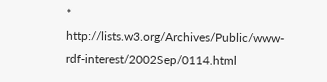* http://lists.w3.org/Archives/Public/www-rdf-interest/2002Sep/0114.html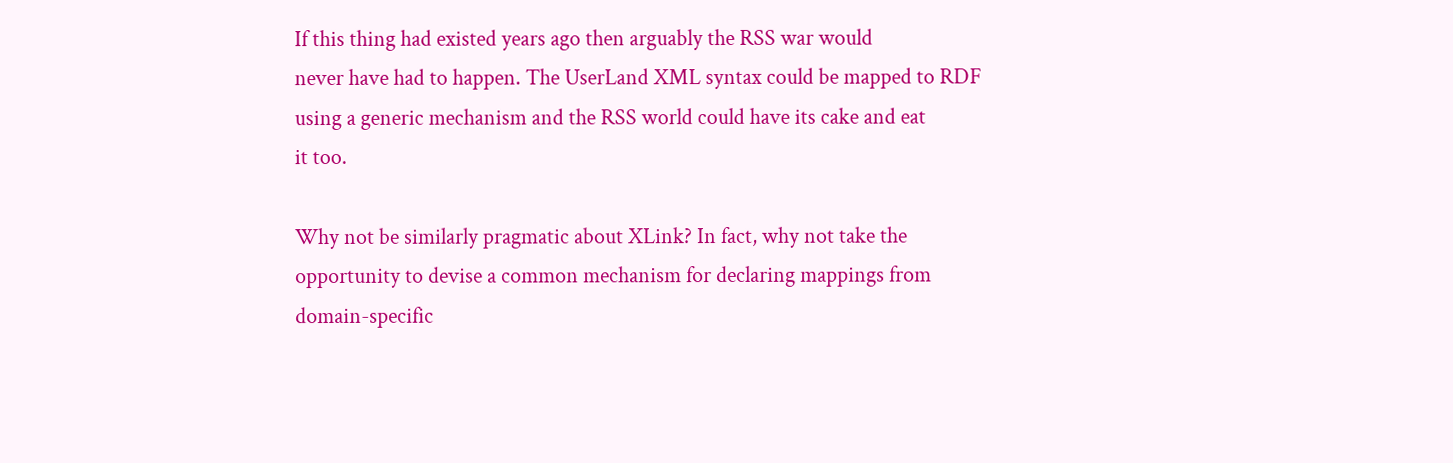If this thing had existed years ago then arguably the RSS war would
never have had to happen. The UserLand XML syntax could be mapped to RDF
using a generic mechanism and the RSS world could have its cake and eat
it too.

Why not be similarly pragmatic about XLink? In fact, why not take the
opportunity to devise a common mechanism for declaring mappings from
domain-specific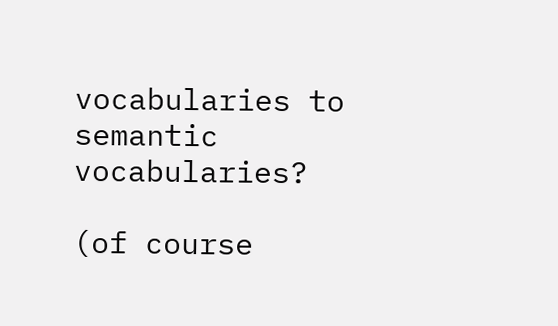vocabularies to semantic vocabularies?

(of course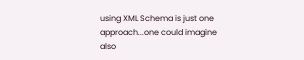using XML Schema is just one approach...one could imagine
also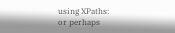using XPaths:
or perhaps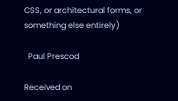CSS, or architectural forms, or something else entirely)

  Paul Prescod

Received on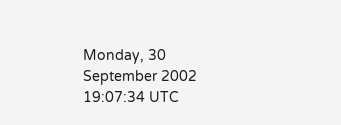Monday, 30 September 2002 19:07:34 UTC